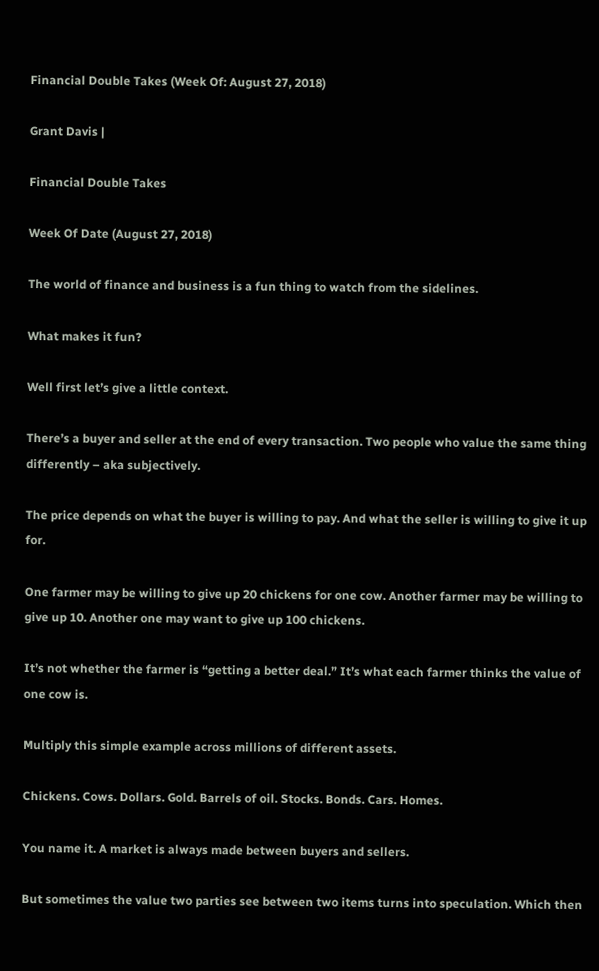Financial Double Takes (Week Of: August 27, 2018)

Grant Davis |

Financial Double Takes

Week Of Date (August 27, 2018)

The world of finance and business is a fun thing to watch from the sidelines.

What makes it fun?

Well first let’s give a little context.

There’s a buyer and seller at the end of every transaction. Two people who value the same thing differently – aka subjectively.

The price depends on what the buyer is willing to pay. And what the seller is willing to give it up for.

One farmer may be willing to give up 20 chickens for one cow. Another farmer may be willing to give up 10. Another one may want to give up 100 chickens.

It’s not whether the farmer is “getting a better deal.” It’s what each farmer thinks the value of one cow is.

Multiply this simple example across millions of different assets.

Chickens. Cows. Dollars. Gold. Barrels of oil. Stocks. Bonds. Cars. Homes.

You name it. A market is always made between buyers and sellers.

But sometimes the value two parties see between two items turns into speculation. Which then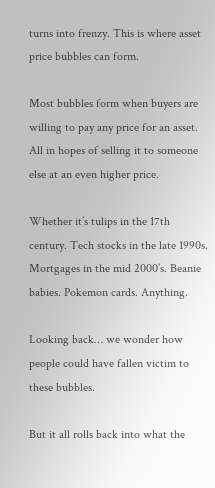turns into frenzy. This is where asset price bubbles can form.

Most bubbles form when buyers are willing to pay any price for an asset. All in hopes of selling it to someone else at an even higher price.

Whether it’s tulips in the 17th century. Tech stocks in the late 1990s. Mortgages in the mid 2000’s. Beanie babies. Pokemon cards. Anything.

Looking back… we wonder how people could have fallen victim to these bubbles.

But it all rolls back into what the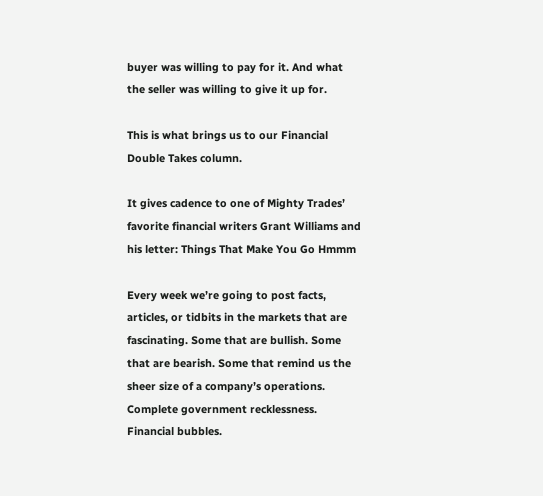buyer was willing to pay for it. And what the seller was willing to give it up for.

This is what brings us to our Financial Double Takes column.

It gives cadence to one of Mighty Trades’ favorite financial writers Grant Williams and his letter: Things That Make You Go Hmmm

Every week we’re going to post facts, articles, or tidbits in the markets that are fascinating. Some that are bullish. Some that are bearish. Some that remind us the sheer size of a company’s operations. Complete government recklessness. Financial bubbles.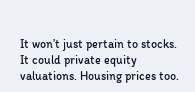It won’t just pertain to stocks. It could private equity valuations. Housing prices too.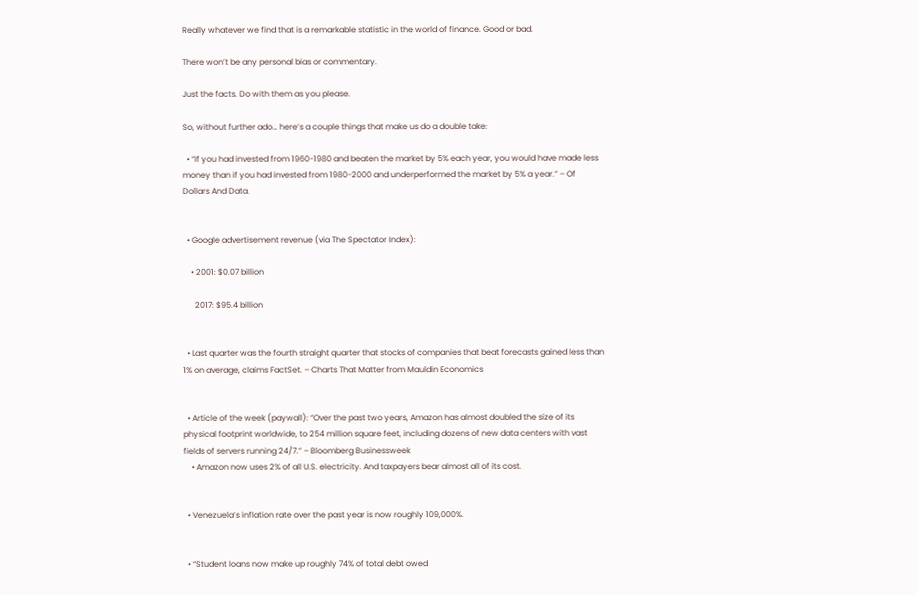Really whatever we find that is a remarkable statistic in the world of finance. Good or bad.

There won’t be any personal bias or commentary.

Just the facts. Do with them as you please.

So, without further ado… here’s a couple things that make us do a double take:

  • “If you had invested from 1960-1980 and beaten the market by 5% each year, you would have made less money than if you had invested from 1980-2000 and underperformed the market by 5% a year.” – Of Dollars And Data.


  • Google advertisement revenue (via The Spectator Index):

    • 2001: $0.07 billion

      2017: $95.4 billion


  • Last quarter was the fourth straight quarter that stocks of companies that beat forecasts gained less than 1% on average, claims FactSet. – Charts That Matter from Mauldin Economics


  • Article of the week (paywall): “Over the past two years, Amazon has almost doubled the size of its physical footprint worldwide, to 254 million square feet, including dozens of new data centers with vast fields of servers running 24/7.” – Bloomberg Businessweek
    • Amazon now uses 2% of all U.S. electricity. And taxpayers bear almost all of its cost.


  • Venezuela’s inflation rate over the past year is now roughly 109,000%.


  • “Student loans now make up roughly 74% of total debt owed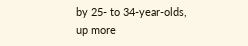by 25- to 34-year-olds, up more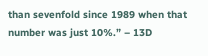than sevenfold since 1989 when that number was just 10%.” – 13D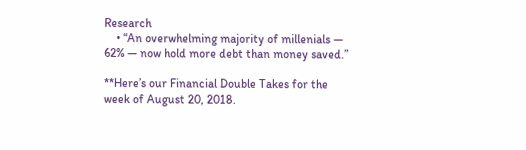Research
    • “An overwhelming majority of millenials — 62% — now hold more debt than money saved.”

**Here’s our Financial Double Takes for the week of August 20, 2018.